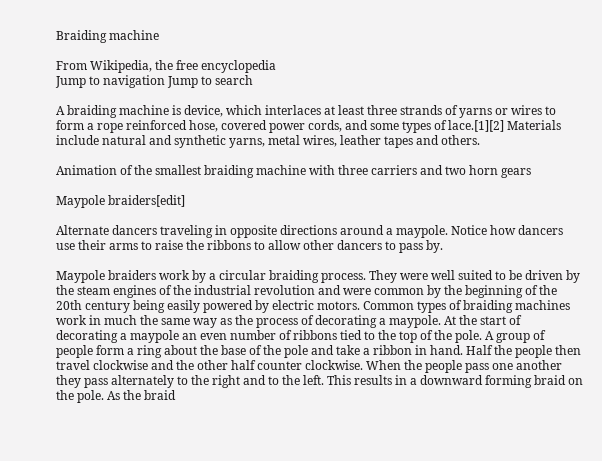Braiding machine

From Wikipedia, the free encyclopedia
Jump to navigation Jump to search

A braiding machine is device, which interlaces at least three strands of yarns or wires to form a rope reinforced hose, covered power cords, and some types of lace.[1][2] Materials include natural and synthetic yarns, metal wires, leather tapes and others.

Animation of the smallest braiding machine with three carriers and two horn gears

Maypole braiders[edit]

Alternate dancers traveling in opposite directions around a maypole. Notice how dancers use their arms to raise the ribbons to allow other dancers to pass by.

Maypole braiders work by a circular braiding process. They were well suited to be driven by the steam engines of the industrial revolution and were common by the beginning of the 20th century being easily powered by electric motors. Common types of braiding machines work in much the same way as the process of decorating a maypole. At the start of decorating a maypole an even number of ribbons tied to the top of the pole. A group of people form a ring about the base of the pole and take a ribbon in hand. Half the people then travel clockwise and the other half counter clockwise. When the people pass one another they pass alternately to the right and to the left. This results in a downward forming braid on the pole. As the braid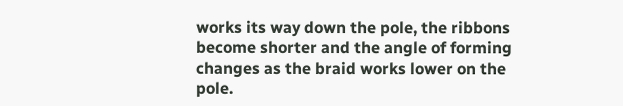works its way down the pole, the ribbons become shorter and the angle of forming changes as the braid works lower on the pole.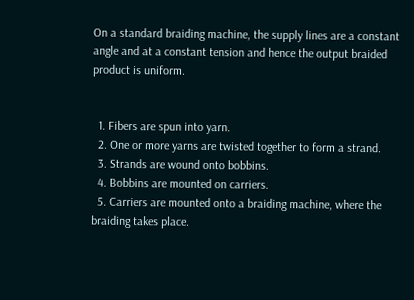On a standard braiding machine, the supply lines are a constant angle and at a constant tension and hence the output braided product is uniform.


  1. Fibers are spun into yarn.
  2. One or more yarns are twisted together to form a strand.
  3. Strands are wound onto bobbins.
  4. Bobbins are mounted on carriers.
  5. Carriers are mounted onto a braiding machine, where the braiding takes place.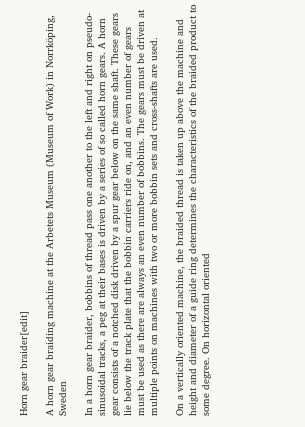Horn gear braider[edit]

A horn gear braiding machine at the Arbetets Museum (Museum of Work) in Norrköping, Sweden

In a horn gear braider, bobbins of thread pass one another to the left and right on pseudo-sinusoidal tracks, a peg at their bases is driven by a series of so called horn gears. A horn gear consists of a notched disk driven by a spur gear below on the same shaft. These gears lie below the track plate that the bobbin carriers ride on, and an even number of gears must be used as there are always an even number of bobbins. The gears must be driven at multiple points on machines with two or more bobbin sets and cross-shafts are used.

On a vertically oriented machine, the braided thread is taken up above the machine and height and diameter of a guide ring determines the characteristics of the braided product to some degree. On horizontal oriented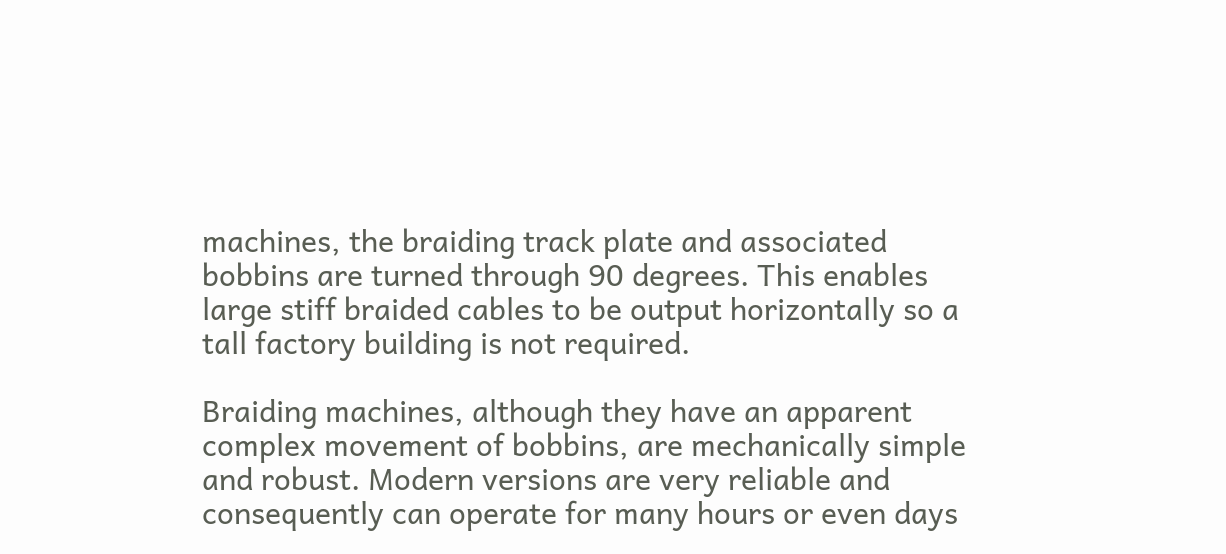machines, the braiding track plate and associated bobbins are turned through 90 degrees. This enables large stiff braided cables to be output horizontally so a tall factory building is not required.

Braiding machines, although they have an apparent complex movement of bobbins, are mechanically simple and robust. Modern versions are very reliable and consequently can operate for many hours or even days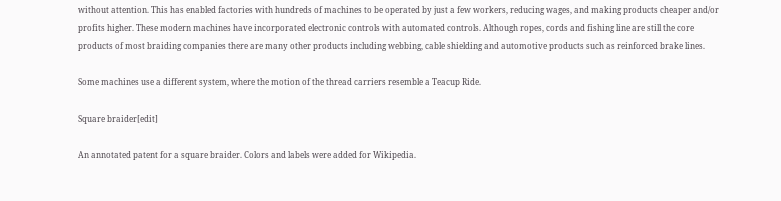without attention. This has enabled factories with hundreds of machines to be operated by just a few workers, reducing wages, and making products cheaper and/or profits higher. These modern machines have incorporated electronic controls with automated controls. Although ropes, cords and fishing line are still the core products of most braiding companies there are many other products including webbing, cable shielding and automotive products such as reinforced brake lines.

Some machines use a different system, where the motion of the thread carriers resemble a Teacup Ride.

Square braider[edit]

An annotated patent for a square braider. Colors and labels were added for Wikipedia.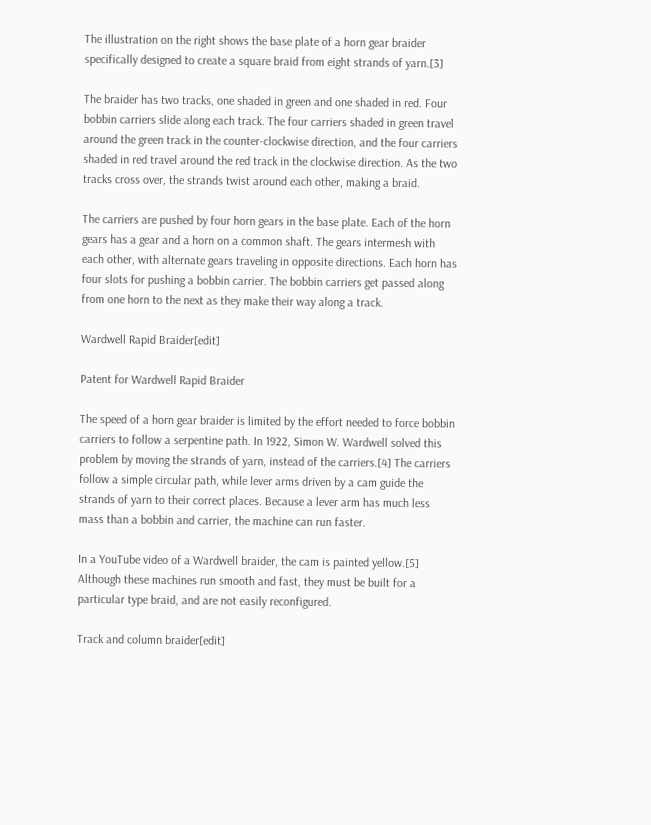The illustration on the right shows the base plate of a horn gear braider specifically designed to create a square braid from eight strands of yarn.[3]

The braider has two tracks, one shaded in green and one shaded in red. Four bobbin carriers slide along each track. The four carriers shaded in green travel around the green track in the counter-clockwise direction, and the four carriers shaded in red travel around the red track in the clockwise direction. As the two tracks cross over, the strands twist around each other, making a braid.

The carriers are pushed by four horn gears in the base plate. Each of the horn gears has a gear and a horn on a common shaft. The gears intermesh with each other, with alternate gears traveling in opposite directions. Each horn has four slots for pushing a bobbin carrier. The bobbin carriers get passed along from one horn to the next as they make their way along a track.

Wardwell Rapid Braider[edit]

Patent for Wardwell Rapid Braider

The speed of a horn gear braider is limited by the effort needed to force bobbin carriers to follow a serpentine path. In 1922, Simon W. Wardwell solved this problem by moving the strands of yarn, instead of the carriers.[4] The carriers follow a simple circular path, while lever arms driven by a cam guide the strands of yarn to their correct places. Because a lever arm has much less mass than a bobbin and carrier, the machine can run faster.

In a YouTube video of a Wardwell braider, the cam is painted yellow.[5] Although these machines run smooth and fast, they must be built for a particular type braid, and are not easily reconfigured.

Track and column braider[edit]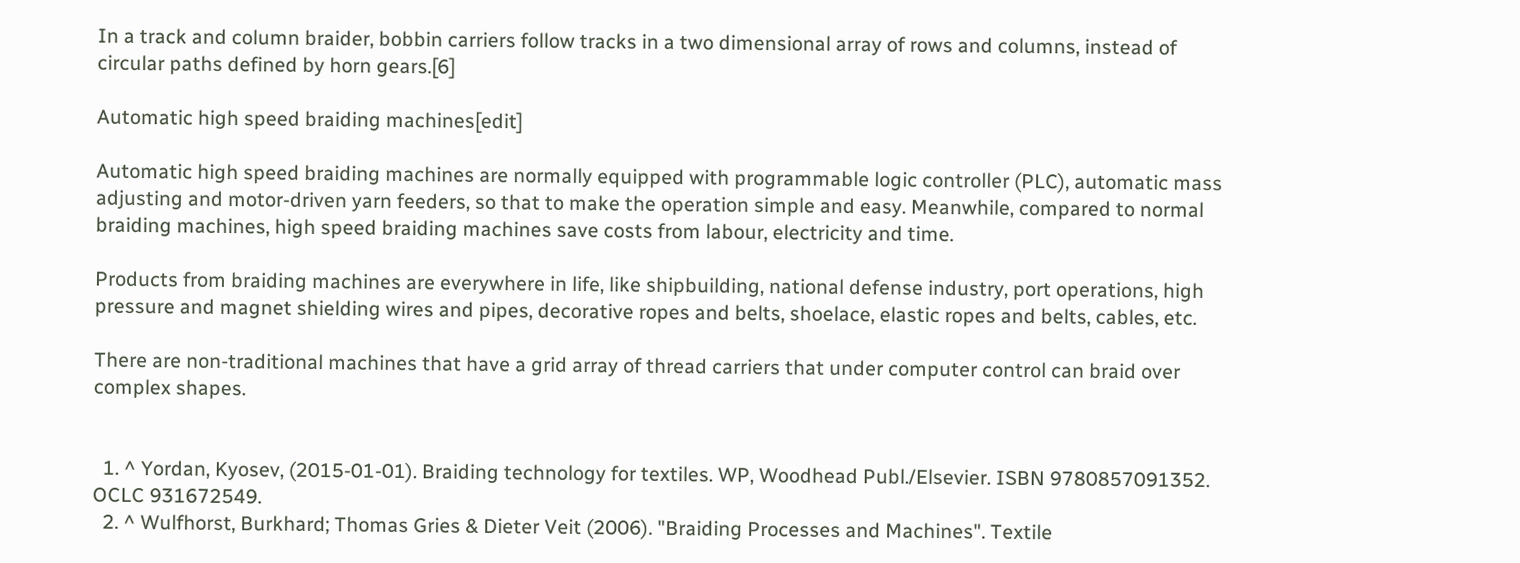In a track and column braider, bobbin carriers follow tracks in a two dimensional array of rows and columns, instead of circular paths defined by horn gears.[6]

Automatic high speed braiding machines[edit]

Automatic high speed braiding machines are normally equipped with programmable logic controller (PLC), automatic mass adjusting and motor-driven yarn feeders, so that to make the operation simple and easy. Meanwhile, compared to normal braiding machines, high speed braiding machines save costs from labour, electricity and time.

Products from braiding machines are everywhere in life, like shipbuilding, national defense industry, port operations, high pressure and magnet shielding wires and pipes, decorative ropes and belts, shoelace, elastic ropes and belts, cables, etc.

There are non-traditional machines that have a grid array of thread carriers that under computer control can braid over complex shapes.


  1. ^ Yordan, Kyosev, (2015-01-01). Braiding technology for textiles. WP, Woodhead Publ./Elsevier. ISBN 9780857091352. OCLC 931672549.
  2. ^ Wulfhorst, Burkhard; Thomas Gries & Dieter Veit (2006). "Braiding Processes and Machines". Textile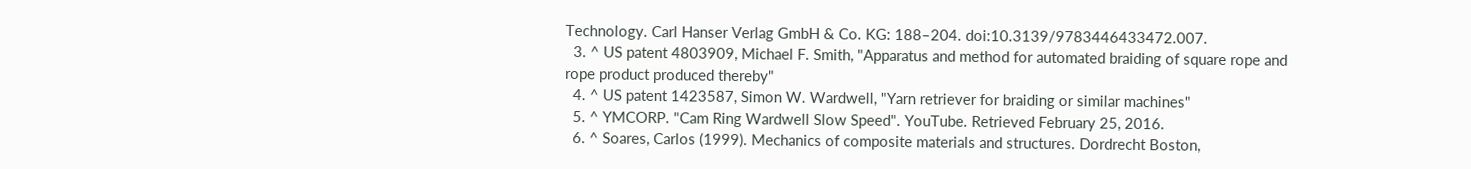Technology. Carl Hanser Verlag GmbH & Co. KG: 188–204. doi:10.3139/9783446433472.007.
  3. ^ US patent 4803909, Michael F. Smith, "Apparatus and method for automated braiding of square rope and rope product produced thereby"
  4. ^ US patent 1423587, Simon W. Wardwell, "Yarn retriever for braiding or similar machines"
  5. ^ YMCORP. "Cam Ring Wardwell Slow Speed". YouTube. Retrieved February 25, 2016.
  6. ^ Soares, Carlos (1999). Mechanics of composite materials and structures. Dordrecht Boston,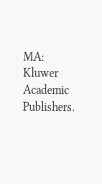MA: Kluwer Academic Publishers.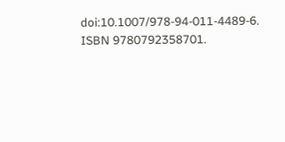doi:10.1007/978-94-011-4489-6. ISBN 9780792358701.